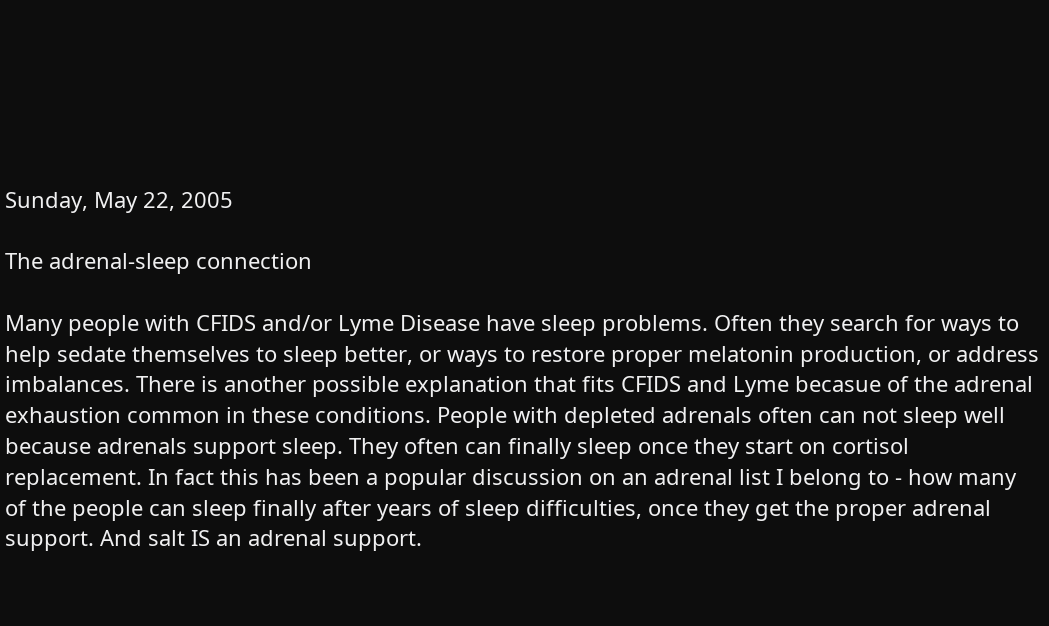Sunday, May 22, 2005

The adrenal-sleep connection

Many people with CFIDS and/or Lyme Disease have sleep problems. Often they search for ways to help sedate themselves to sleep better, or ways to restore proper melatonin production, or address imbalances. There is another possible explanation that fits CFIDS and Lyme becasue of the adrenal exhaustion common in these conditions. People with depleted adrenals often can not sleep well because adrenals support sleep. They often can finally sleep once they start on cortisol replacement. In fact this has been a popular discussion on an adrenal list I belong to - how many of the people can sleep finally after years of sleep difficulties, once they get the proper adrenal support. And salt IS an adrenal support.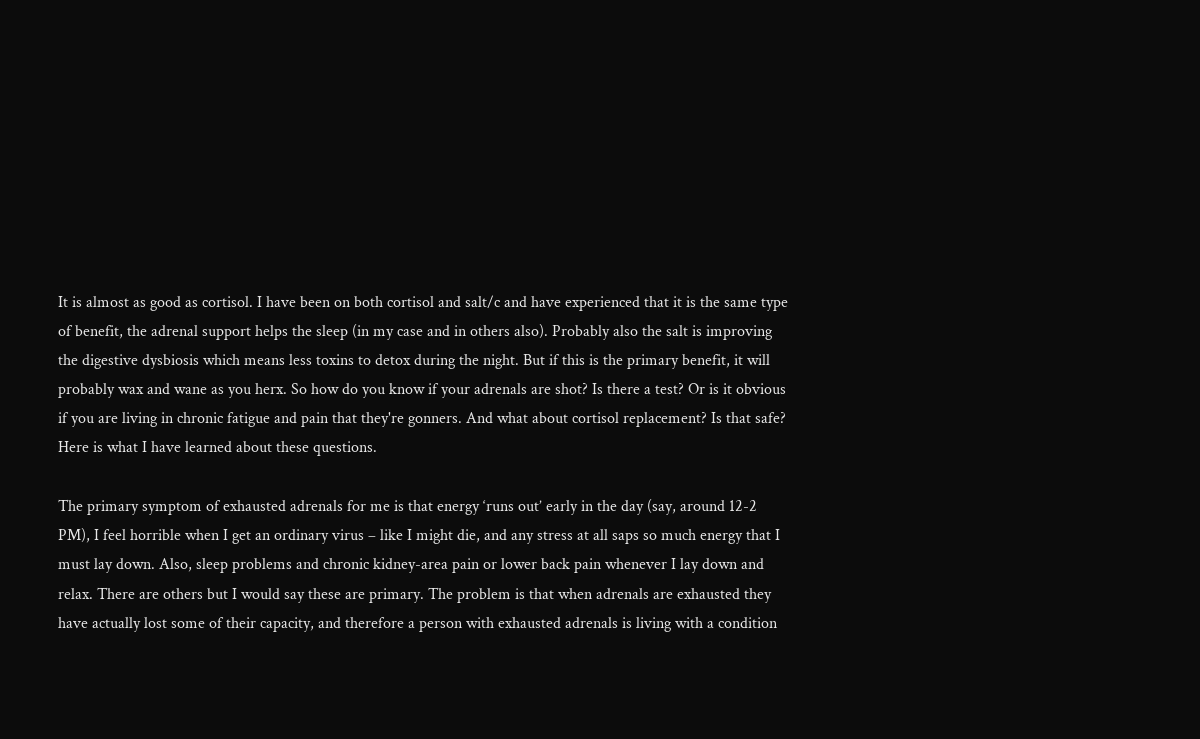It is almost as good as cortisol. I have been on both cortisol and salt/c and have experienced that it is the same type of benefit, the adrenal support helps the sleep (in my case and in others also). Probably also the salt is improving the digestive dysbiosis which means less toxins to detox during the night. But if this is the primary benefit, it will probably wax and wane as you herx. So how do you know if your adrenals are shot? Is there a test? Or is it obvious if you are living in chronic fatigue and pain that they're gonners. And what about cortisol replacement? Is that safe? Here is what I have learned about these questions.

The primary symptom of exhausted adrenals for me is that energy ‘runs out’ early in the day (say, around 12-2 PM), I feel horrible when I get an ordinary virus – like I might die, and any stress at all saps so much energy that I must lay down. Also, sleep problems and chronic kidney-area pain or lower back pain whenever I lay down and relax. There are others but I would say these are primary. The problem is that when adrenals are exhausted they have actually lost some of their capacity, and therefore a person with exhausted adrenals is living with a condition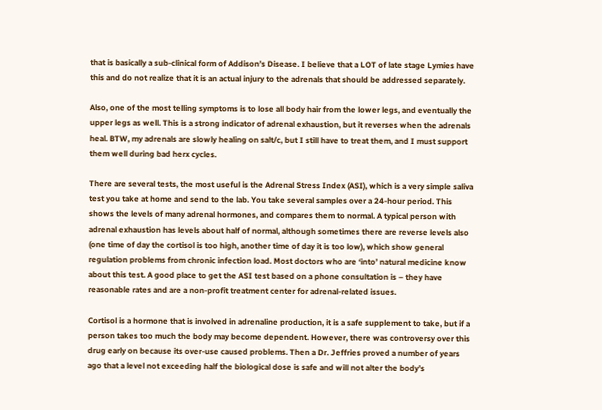that is basically a sub-clinical form of Addison’s Disease. I believe that a LOT of late stage Lymies have this and do not realize that it is an actual injury to the adrenals that should be addressed separately.

Also, one of the most telling symptoms is to lose all body hair from the lower legs, and eventually the upper legs as well. This is a strong indicator of adrenal exhaustion, but it reverses when the adrenals heal. BTW, my adrenals are slowly healing on salt/c, but I still have to treat them, and I must support them well during bad herx cycles.

There are several tests, the most useful is the Adrenal Stress Index (ASI), which is a very simple saliva test you take at home and send to the lab. You take several samples over a 24-hour period. This shows the levels of many adrenal hormones, and compares them to normal. A typical person with adrenal exhaustion has levels about half of normal, although sometimes there are reverse levels also (one time of day the cortisol is too high, another time of day it is too low), which show general regulation problems from chronic infection load. Most doctors who are ‘into’ natural medicine know about this test. A good place to get the ASI test based on a phone consultation is – they have reasonable rates and are a non-profit treatment center for adrenal-related issues.

Cortisol is a hormone that is involved in adrenaline production, it is a safe supplement to take, but if a person takes too much the body may become dependent. However, there was controversy over this drug early on because its over-use caused problems. Then a Dr. Jeffries proved a number of years ago that a level not exceeding half the biological dose is safe and will not alter the body’s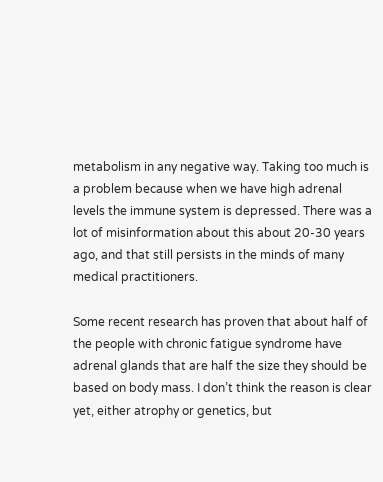metabolism in any negative way. Taking too much is a problem because when we have high adrenal levels the immune system is depressed. There was a lot of misinformation about this about 20-30 years ago, and that still persists in the minds of many medical practitioners.

Some recent research has proven that about half of the people with chronic fatigue syndrome have adrenal glands that are half the size they should be based on body mass. I don’t think the reason is clear yet, either atrophy or genetics, but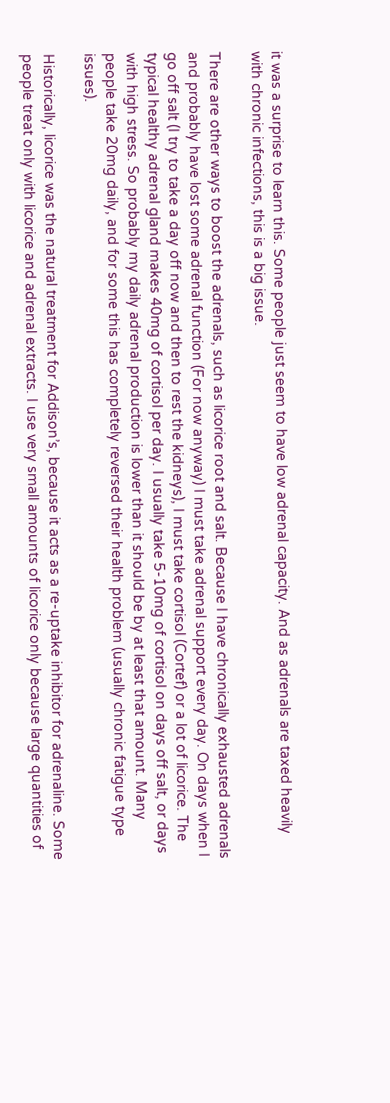it was a surprise to learn this. Some people just seem to have low adrenal capacity. And as adrenals are taxed heavily with chronic infections, this is a big issue.

There are other ways to boost the adrenals, such as licorice root and salt. Because I have chronically exhausted adrenals and probably have lost some adrenal function (For now anyway) I must take adrenal support every day. On days when I go off salt (I try to take a day off now and then to rest the kidneys), I must take cortisol (Cortef) or a lot of licorice. The typical healthy adrenal gland makes 40mg of cortisol per day. I usually take 5-10mg of cortisol on days off salt, or days with high stress. So probably my daily adrenal production is lower than it should be by at least that amount. Many people take 20mg daily, and for some this has completely reversed their health problem (usually chronic fatigue type issues).

Historically, licorice was the natural treatment for Addison’s, because it acts as a re-uptake inhibitor for adrenaline. Some people treat only with licorice and adrenal extracts. I use very small amounts of licorice only because large quantities of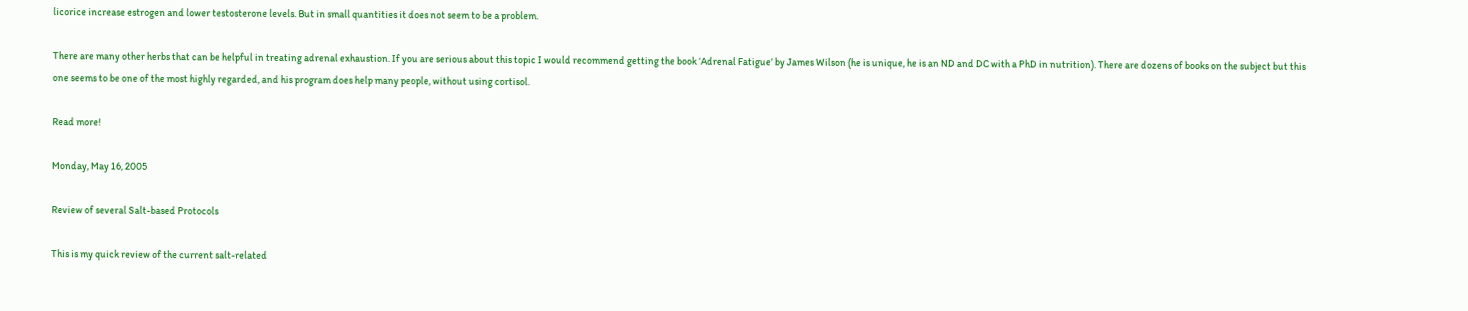licorice increase estrogen and lower testosterone levels. But in small quantities it does not seem to be a problem.

There are many other herbs that can be helpful in treating adrenal exhaustion. If you are serious about this topic I would recommend getting the book ‘Adrenal Fatigue’ by James Wilson (he is unique, he is an ND and DC with a PhD in nutrition). There are dozens of books on the subject but this one seems to be one of the most highly regarded, and his program does help many people, without using cortisol.

Read more!

Monday, May 16, 2005

Review of several Salt-based Protocols

This is my quick review of the current salt-related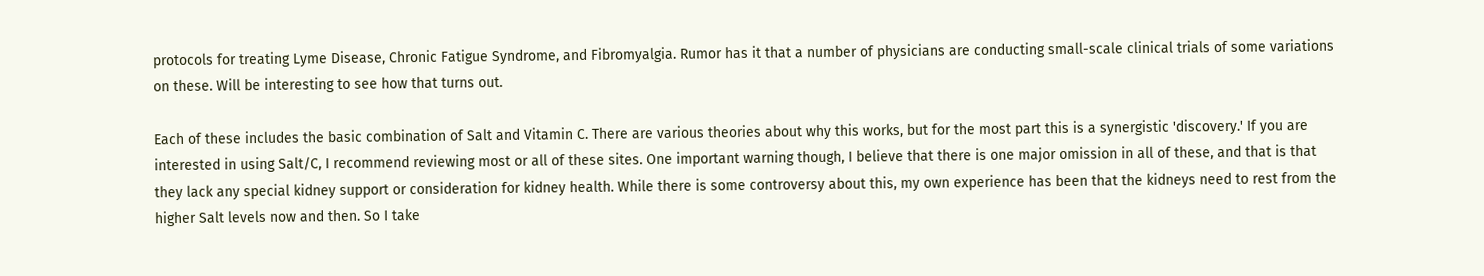protocols for treating Lyme Disease, Chronic Fatigue Syndrome, and Fibromyalgia. Rumor has it that a number of physicians are conducting small-scale clinical trials of some variations on these. Will be interesting to see how that turns out.

Each of these includes the basic combination of Salt and Vitamin C. There are various theories about why this works, but for the most part this is a synergistic 'discovery.' If you are interested in using Salt/C, I recommend reviewing most or all of these sites. One important warning though, I believe that there is one major omission in all of these, and that is that they lack any special kidney support or consideration for kidney health. While there is some controversy about this, my own experience has been that the kidneys need to rest from the higher Salt levels now and then. So I take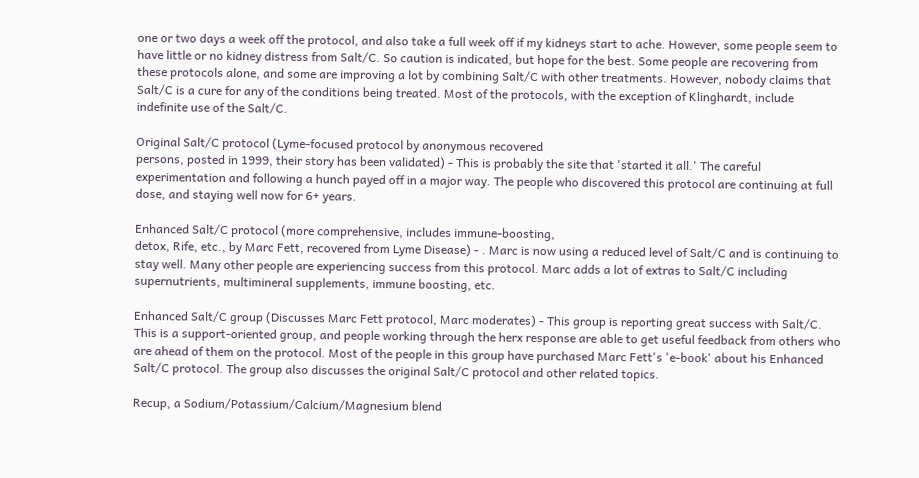one or two days a week off the protocol, and also take a full week off if my kidneys start to ache. However, some people seem to have little or no kidney distress from Salt/C. So caution is indicated, but hope for the best. Some people are recovering from these protocols alone, and some are improving a lot by combining Salt/C with other treatments. However, nobody claims that Salt/C is a cure for any of the conditions being treated. Most of the protocols, with the exception of Klinghardt, include indefinite use of the Salt/C.

Original Salt/C protocol (Lyme-focused protocol by anonymous recovered
persons, posted in 1999, their story has been validated) - This is probably the site that 'started it all.' The careful experimentation and following a hunch payed off in a major way. The people who discovered this protocol are continuing at full dose, and staying well now for 6+ years.

Enhanced Salt/C protocol (more comprehensive, includes immune-boosting,
detox, Rife, etc., by Marc Fett, recovered from Lyme Disease) - . Marc is now using a reduced level of Salt/C and is continuing to stay well. Many other people are experiencing success from this protocol. Marc adds a lot of extras to Salt/C including supernutrients, multimineral supplements, immune boosting, etc.

Enhanced Salt/C group (Discusses Marc Fett protocol, Marc moderates) - This group is reporting great success with Salt/C. This is a support-oriented group, and people working through the herx response are able to get useful feedback from others who are ahead of them on the protocol. Most of the people in this group have purchased Marc Fett's 'e-book' about his Enhanced Salt/C protocol. The group also discusses the original Salt/C protocol and other related topics.

Recup, a Sodium/Potassium/Calcium/Magnesium blend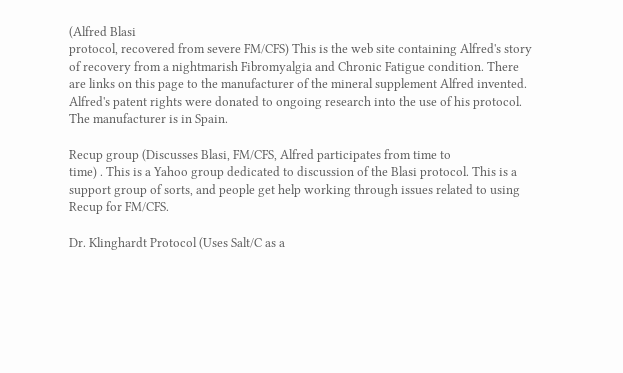(Alfred Blasi
protocol, recovered from severe FM/CFS) This is the web site containing Alfred's story of recovery from a nightmarish Fibromyalgia and Chronic Fatigue condition. There are links on this page to the manufacturer of the mineral supplement Alfred invented. Alfred's patent rights were donated to ongoing research into the use of his protocol. The manufacturer is in Spain.

Recup group (Discusses Blasi, FM/CFS, Alfred participates from time to
time) . This is a Yahoo group dedicated to discussion of the Blasi protocol. This is a support group of sorts, and people get help working through issues related to using Recup for FM/CFS.

Dr. Klinghardt Protocol (Uses Salt/C as a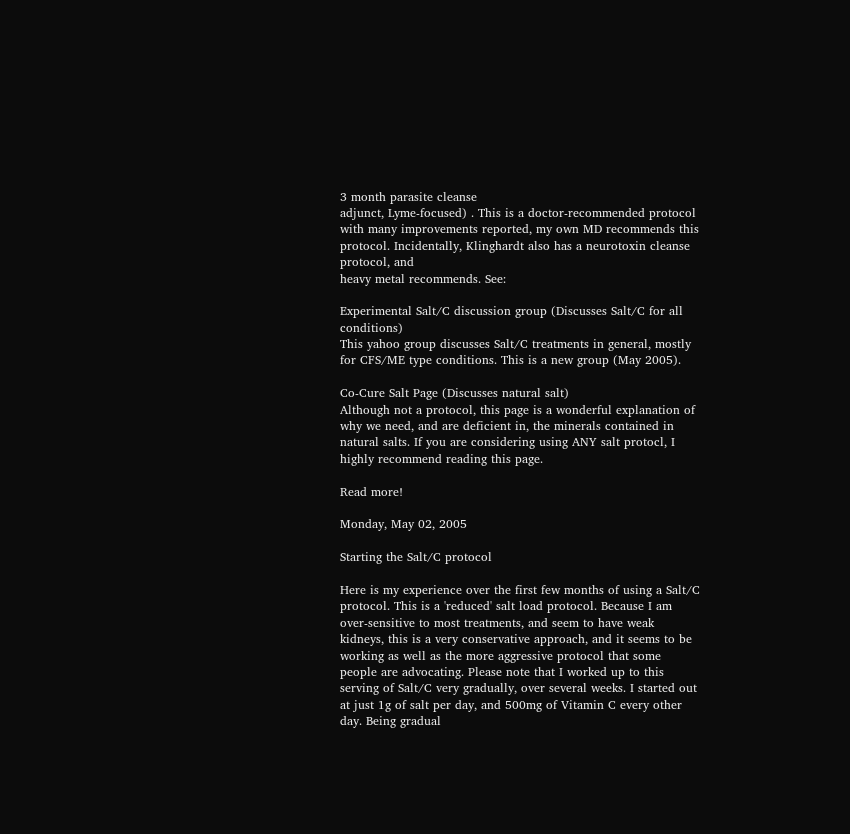3 month parasite cleanse
adjunct, Lyme-focused) . This is a doctor-recommended protocol with many improvements reported, my own MD recommends this protocol. Incidentally, Klinghardt also has a neurotoxin cleanse protocol, and
heavy metal recommends. See:

Experimental Salt/C discussion group (Discusses Salt/C for all conditions)
This yahoo group discusses Salt/C treatments in general, mostly for CFS/ME type conditions. This is a new group (May 2005).

Co-Cure Salt Page (Discusses natural salt)
Although not a protocol, this page is a wonderful explanation of why we need, and are deficient in, the minerals contained in natural salts. If you are considering using ANY salt protocl, I highly recommend reading this page.

Read more!

Monday, May 02, 2005

Starting the Salt/C protocol

Here is my experience over the first few months of using a Salt/C protocol. This is a 'reduced' salt load protocol. Because I am over-sensitive to most treatments, and seem to have weak kidneys, this is a very conservative approach, and it seems to be working as well as the more aggressive protocol that some people are advocating. Please note that I worked up to this serving of Salt/C very gradually, over several weeks. I started out at just 1g of salt per day, and 500mg of Vitamin C every other day. Being gradual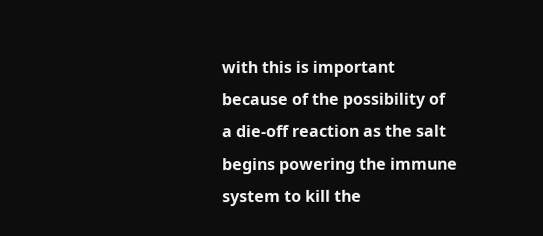with this is important because of the possibility of a die-off reaction as the salt begins powering the immune system to kill the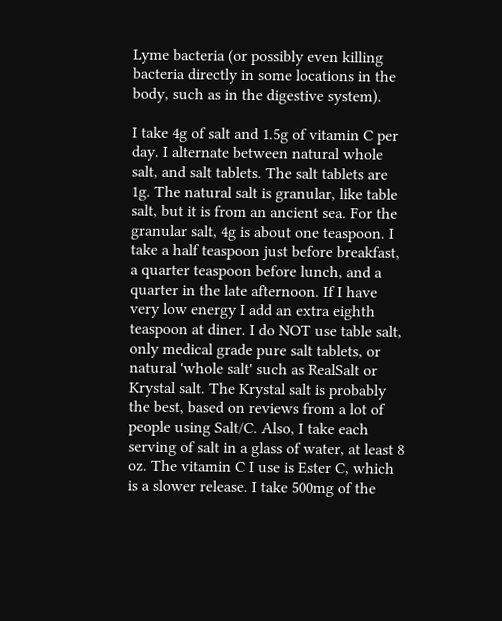Lyme bacteria (or possibly even killing bacteria directly in some locations in the body, such as in the digestive system).

I take 4g of salt and 1.5g of vitamin C per day. I alternate between natural whole salt, and salt tablets. The salt tablets are 1g. The natural salt is granular, like table salt, but it is from an ancient sea. For the granular salt, 4g is about one teaspoon. I take a half teaspoon just before breakfast, a quarter teaspoon before lunch, and a quarter in the late afternoon. If I have very low energy I add an extra eighth teaspoon at diner. I do NOT use table salt, only medical grade pure salt tablets, or natural 'whole salt' such as RealSalt or Krystal salt. The Krystal salt is probably the best, based on reviews from a lot of people using Salt/C. Also, I take each serving of salt in a glass of water, at least 8 oz. The vitamin C I use is Ester C, which is a slower release. I take 500mg of the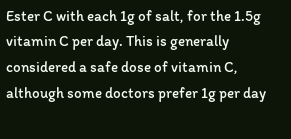Ester C with each 1g of salt, for the 1.5g vitamin C per day. This is generally considered a safe dose of vitamin C, although some doctors prefer 1g per day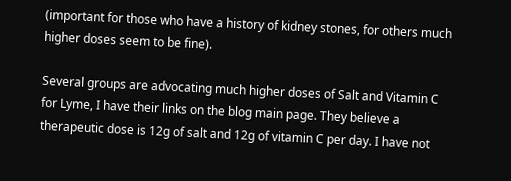(important for those who have a history of kidney stones, for others much higher doses seem to be fine).

Several groups are advocating much higher doses of Salt and Vitamin C for Lyme, I have their links on the blog main page. They believe a therapeutic dose is 12g of salt and 12g of vitamin C per day. I have not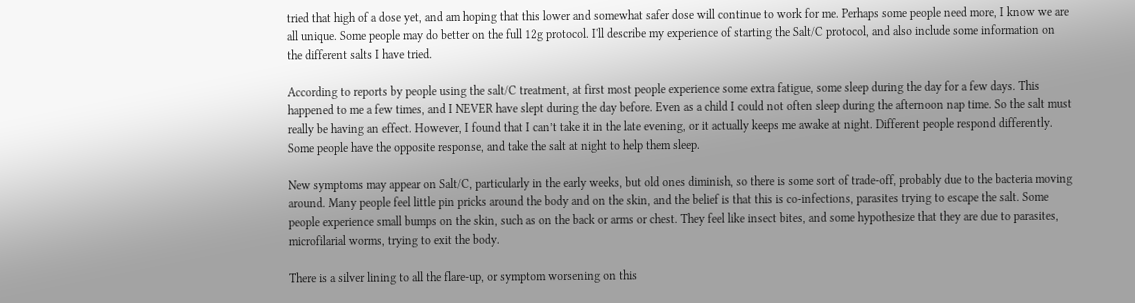tried that high of a dose yet, and am hoping that this lower and somewhat safer dose will continue to work for me. Perhaps some people need more, I know we are all unique. Some people may do better on the full 12g protocol. I'll describe my experience of starting the Salt/C protocol, and also include some information on the different salts I have tried.

According to reports by people using the salt/C treatment, at first most people experience some extra fatigue, some sleep during the day for a few days. This happened to me a few times, and I NEVER have slept during the day before. Even as a child I could not often sleep during the afternoon nap time. So the salt must really be having an effect. However, I found that I can’t take it in the late evening, or it actually keeps me awake at night. Different people respond differently. Some people have the opposite response, and take the salt at night to help them sleep.

New symptoms may appear on Salt/C, particularly in the early weeks, but old ones diminish, so there is some sort of trade-off, probably due to the bacteria moving around. Many people feel little pin pricks around the body and on the skin, and the belief is that this is co-infections, parasites trying to escape the salt. Some people experience small bumps on the skin, such as on the back or arms or chest. They feel like insect bites, and some hypothesize that they are due to parasites, microfilarial worms, trying to exit the body.

There is a silver lining to all the flare-up, or symptom worsening on this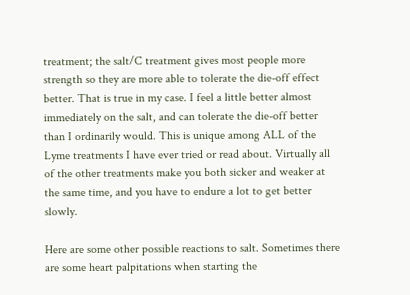treatment; the salt/C treatment gives most people more strength so they are more able to tolerate the die-off effect better. That is true in my case. I feel a little better almost immediately on the salt, and can tolerate the die-off better than I ordinarily would. This is unique among ALL of the Lyme treatments I have ever tried or read about. Virtually all of the other treatments make you both sicker and weaker at the same time, and you have to endure a lot to get better slowly.

Here are some other possible reactions to salt. Sometimes there are some heart palpitations when starting the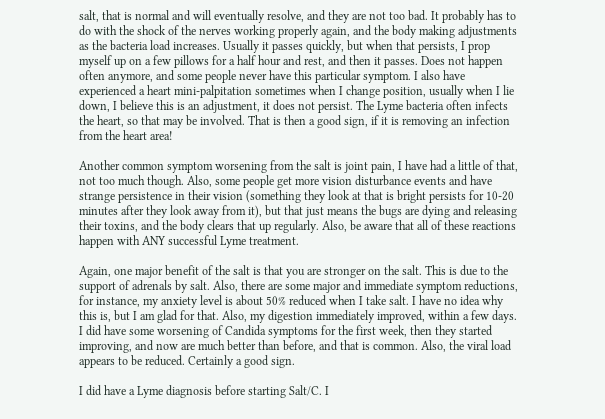salt, that is normal and will eventually resolve, and they are not too bad. It probably has to do with the shock of the nerves working properly again, and the body making adjustments as the bacteria load increases. Usually it passes quickly, but when that persists, I prop myself up on a few pillows for a half hour and rest, and then it passes. Does not happen often anymore, and some people never have this particular symptom. I also have experienced a heart mini-palpitation sometimes when I change position, usually when I lie down, I believe this is an adjustment, it does not persist. The Lyme bacteria often infects the heart, so that may be involved. That is then a good sign, if it is removing an infection from the heart area!

Another common symptom worsening from the salt is joint pain, I have had a little of that, not too much though. Also, some people get more vision disturbance events and have strange persistence in their vision (something they look at that is bright persists for 10-20 minutes after they look away from it), but that just means the bugs are dying and releasing their toxins, and the body clears that up regularly. Also, be aware that all of these reactions happen with ANY successful Lyme treatment.

Again, one major benefit of the salt is that you are stronger on the salt. This is due to the support of adrenals by salt. Also, there are some major and immediate symptom reductions, for instance, my anxiety level is about 50% reduced when I take salt. I have no idea why this is, but I am glad for that. Also, my digestion immediately improved, within a few days. I did have some worsening of Candida symptoms for the first week, then they started improving, and now are much better than before, and that is common. Also, the viral load appears to be reduced. Certainly a good sign.

I did have a Lyme diagnosis before starting Salt/C. I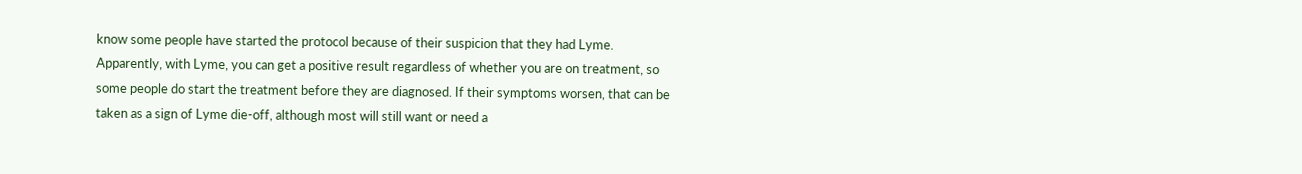know some people have started the protocol because of their suspicion that they had Lyme. Apparently, with Lyme, you can get a positive result regardless of whether you are on treatment, so some people do start the treatment before they are diagnosed. If their symptoms worsen, that can be taken as a sign of Lyme die-off, although most will still want or need a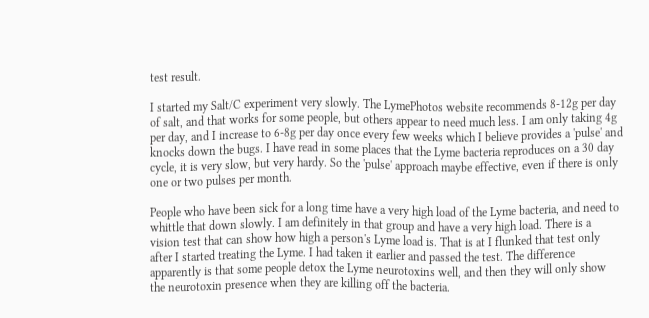test result.

I started my Salt/C experiment very slowly. The LymePhotos website recommends 8-12g per day of salt, and that works for some people, but others appear to need much less. I am only taking 4g per day, and I increase to 6-8g per day once every few weeks which I believe provides a 'pulse' and knocks down the bugs. I have read in some places that the Lyme bacteria reproduces on a 30 day cycle, it is very slow, but very hardy. So the 'pulse' approach maybe effective, even if there is only one or two pulses per month.

People who have been sick for a long time have a very high load of the Lyme bacteria, and need to whittle that down slowly. I am definitely in that group and have a very high load. There is a vision test that can show how high a person's Lyme load is. That is at I flunked that test only after I started treating the Lyme. I had taken it earlier and passed the test. The difference apparently is that some people detox the Lyme neurotoxins well, and then they will only show the neurotoxin presence when they are killing off the bacteria.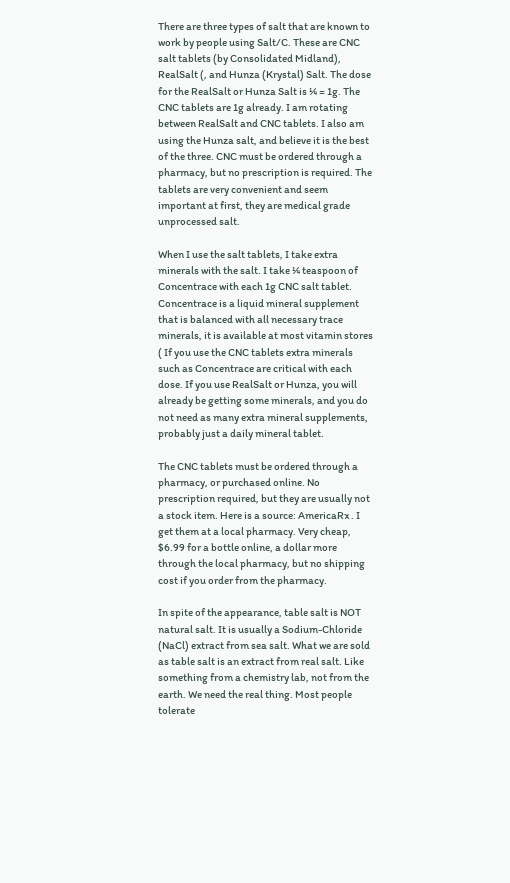There are three types of salt that are known to work by people using Salt/C. These are CNC salt tablets (by Consolidated Midland), RealSalt (, and Hunza (Krystal) Salt. The dose for the RealSalt or Hunza Salt is ¼ = 1g. The CNC tablets are 1g already. I am rotating between RealSalt and CNC tablets. I also am using the Hunza salt, and believe it is the best of the three. CNC must be ordered through a pharmacy, but no prescription is required. The tablets are very convenient and seem important at first, they are medical grade unprocessed salt.

When I use the salt tablets, I take extra minerals with the salt. I take ¼ teaspoon of Concentrace with each 1g CNC salt tablet. Concentrace is a liquid mineral supplement that is balanced with all necessary trace minerals, it is available at most vitamin stores ( If you use the CNC tablets extra minerals such as Concentrace are critical with each dose. If you use RealSalt or Hunza, you will already be getting some minerals, and you do not need as many extra mineral supplements, probably just a daily mineral tablet.

The CNC tablets must be ordered through a pharmacy, or purchased online. No prescription required, but they are usually not a stock item. Here is a source: AmericaRx . I get them at a local pharmacy. Very cheap, $6.99 for a bottle online, a dollar more through the local pharmacy, but no shipping cost if you order from the pharmacy.

In spite of the appearance, table salt is NOT natural salt. It is usually a Sodium-Chloride (NaCl) extract from sea salt. What we are sold as table salt is an extract from real salt. Like something from a chemistry lab, not from the earth. We need the real thing. Most people tolerate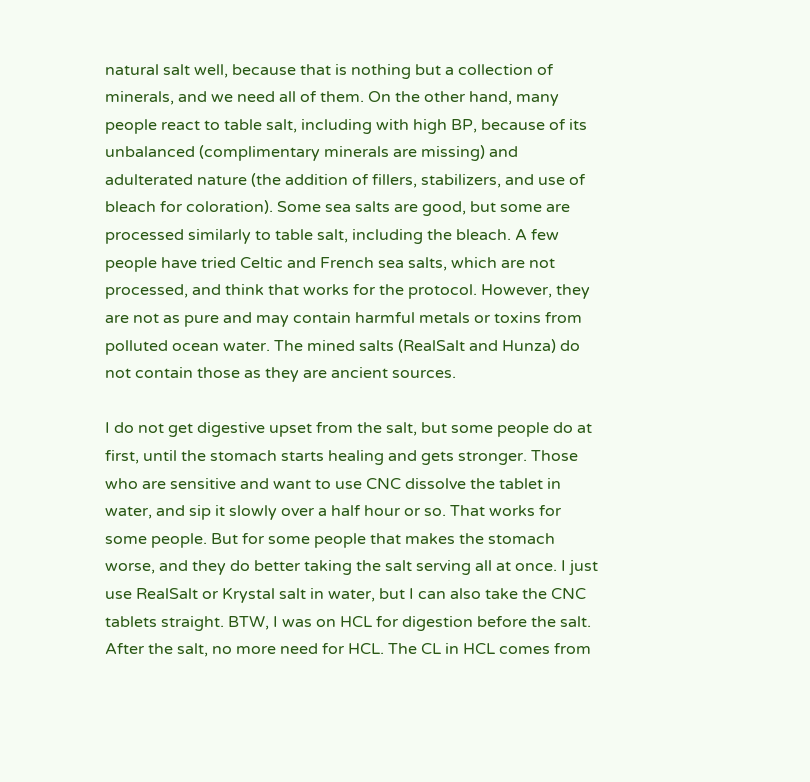natural salt well, because that is nothing but a collection of minerals, and we need all of them. On the other hand, many people react to table salt, including with high BP, because of its unbalanced (complimentary minerals are missing) and adulterated nature (the addition of fillers, stabilizers, and use of bleach for coloration). Some sea salts are good, but some are processed similarly to table salt, including the bleach. A few people have tried Celtic and French sea salts, which are not processed, and think that works for the protocol. However, they are not as pure and may contain harmful metals or toxins from polluted ocean water. The mined salts (RealSalt and Hunza) do not contain those as they are ancient sources.

I do not get digestive upset from the salt, but some people do at first, until the stomach starts healing and gets stronger. Those who are sensitive and want to use CNC dissolve the tablet in water, and sip it slowly over a half hour or so. That works for some people. But for some people that makes the stomach worse, and they do better taking the salt serving all at once. I just use RealSalt or Krystal salt in water, but I can also take the CNC tablets straight. BTW, I was on HCL for digestion before the salt. After the salt, no more need for HCL. The CL in HCL comes from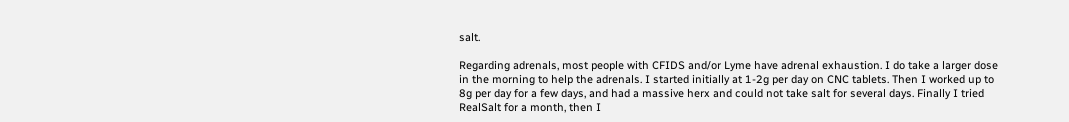salt.

Regarding adrenals, most people with CFIDS and/or Lyme have adrenal exhaustion. I do take a larger dose in the morning to help the adrenals. I started initially at 1-2g per day on CNC tablets. Then I worked up to 8g per day for a few days, and had a massive herx and could not take salt for several days. Finally I tried RealSalt for a month, then I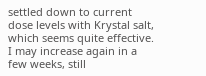settled down to current dose levels with Krystal salt, which seems quite effective. I may increase again in a few weeks, still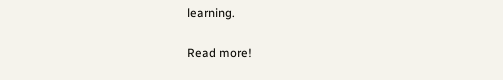learning.

Read more!